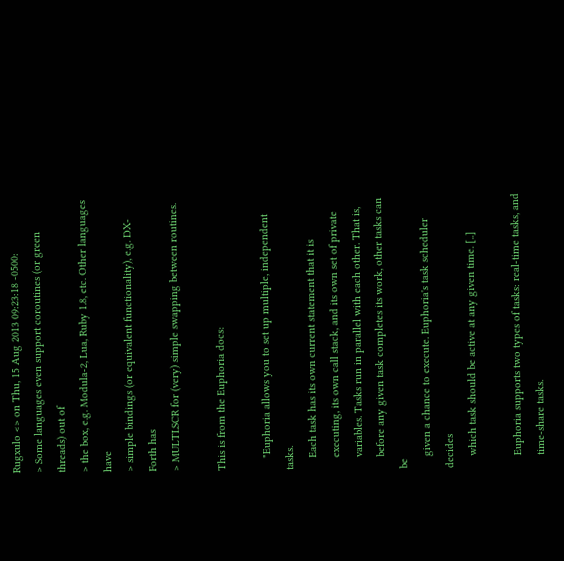Rugxulo <> on Thu, 15 Aug 2013 09:23:18 -0500:
> Some languages even support coroutines (or green threads) out of
> the box, e.g. Modula-2, Lua, Ruby 1.8, etc. Other languages have
> simple bindings (or equivalent functionality), e.g. DX-Forth has
> MULTI.SCR for (very) simple swapping between routines.

This is from the Euphoria docs:

    "Euphoria allows you to set up multiple, independent tasks.
    Each task has its own current statement that it is
    executing, its own call stack, and its own set of private
    variables. Tasks run in parallel with each other. That is,
    before any given task completes its work, other tasks can be
    given a chance to execute. Euphoria's task scheduler decides
    which task should be active at any given time. [..]

    Euphoria supports two types of tasks: real-time tasks, and
    time-share tasks.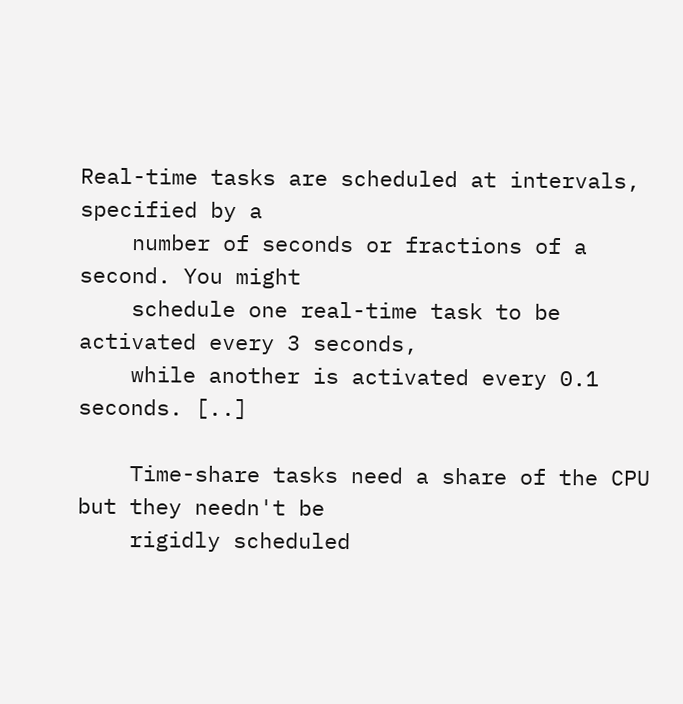Real-time tasks are scheduled at intervals, specified by a
    number of seconds or fractions of a second. You might
    schedule one real-time task to be activated every 3 seconds,
    while another is activated every 0.1 seconds. [..]

    Time-share tasks need a share of the CPU but they needn't be
    rigidly scheduled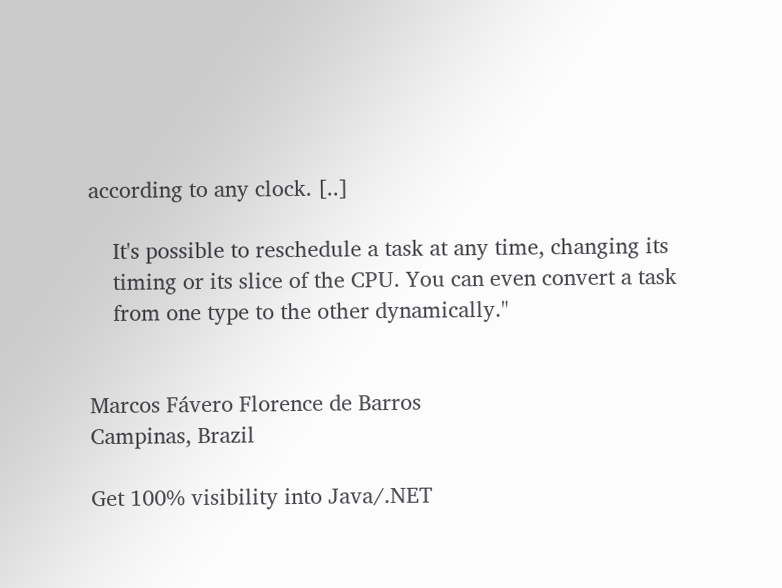according to any clock. [..]

    It's possible to reschedule a task at any time, changing its
    timing or its slice of the CPU. You can even convert a task
    from one type to the other dynamically."


Marcos Fávero Florence de Barros
Campinas, Brazil

Get 100% visibility into Java/.NET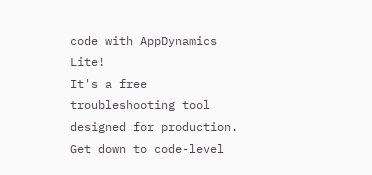code with AppDynamics Lite!
It's a free troubleshooting tool designed for production.
Get down to code-level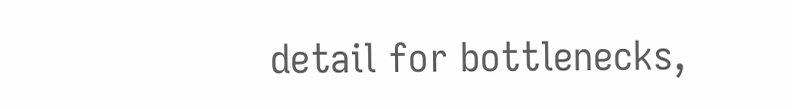detail for bottlenecks,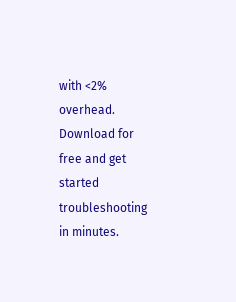with <2% overhead.
Download for free and get started troubleshooting in minutes.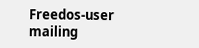Freedos-user mailing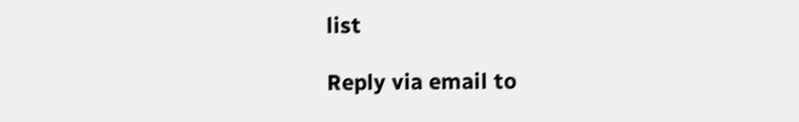list

Reply via email to